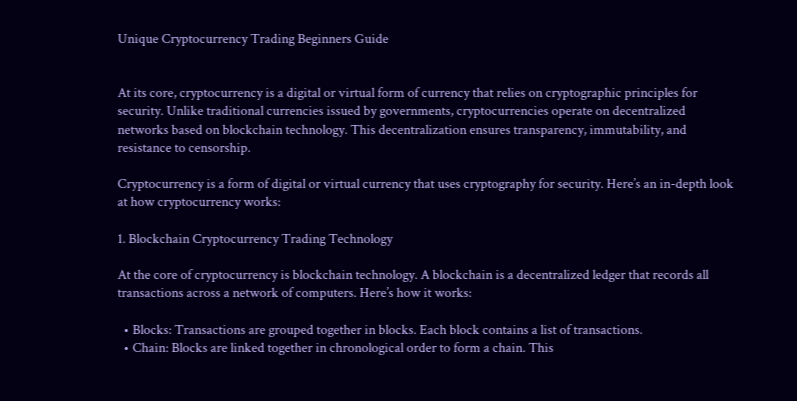Unique Cryptocurrency Trading Beginners Guide


At its core, cryptocurrency is a digital or virtual form of currency that relies on cryptographic principles for security. Unlike traditional currencies issued by governments, cryptocurrencies operate on decentralized networks based on blockchain technology. This decentralization ensures transparency, immutability, and resistance to censorship.

Cryptocurrency is a form of digital or virtual currency that uses cryptography for security. Here’s an in-depth look at how cryptocurrency works:

1. Blockchain Cryptocurrency Trading Technology

At the core of cryptocurrency is blockchain technology. A blockchain is a decentralized ledger that records all transactions across a network of computers. Here’s how it works:

  • Blocks: Transactions are grouped together in blocks. Each block contains a list of transactions.
  • Chain: Blocks are linked together in chronological order to form a chain. This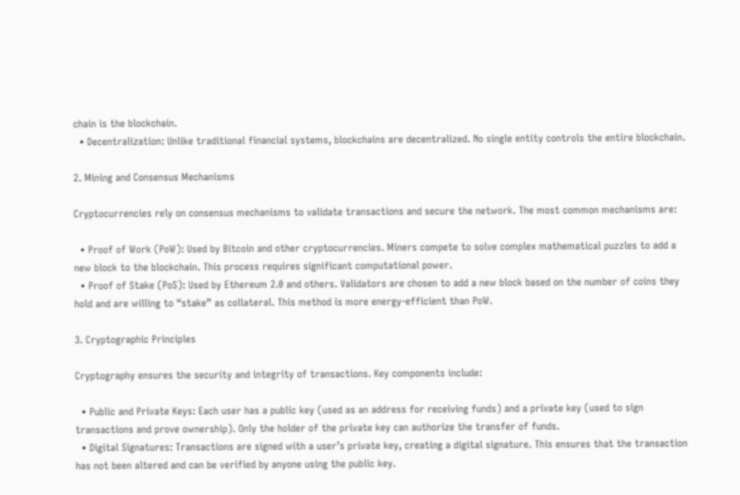chain is the blockchain.
  • Decentralization: Unlike traditional financial systems, blockchains are decentralized. No single entity controls the entire blockchain.

2. Mining and Consensus Mechanisms

Cryptocurrencies rely on consensus mechanisms to validate transactions and secure the network. The most common mechanisms are:

  • Proof of Work (PoW): Used by Bitcoin and other cryptocurrencies. Miners compete to solve complex mathematical puzzles to add a new block to the blockchain. This process requires significant computational power.
  • Proof of Stake (PoS): Used by Ethereum 2.0 and others. Validators are chosen to add a new block based on the number of coins they hold and are willing to “stake” as collateral. This method is more energy-efficient than PoW.

3. Cryptographic Principles

Cryptography ensures the security and integrity of transactions. Key components include:

  • Public and Private Keys: Each user has a public key (used as an address for receiving funds) and a private key (used to sign transactions and prove ownership). Only the holder of the private key can authorize the transfer of funds.
  • Digital Signatures: Transactions are signed with a user’s private key, creating a digital signature. This ensures that the transaction has not been altered and can be verified by anyone using the public key.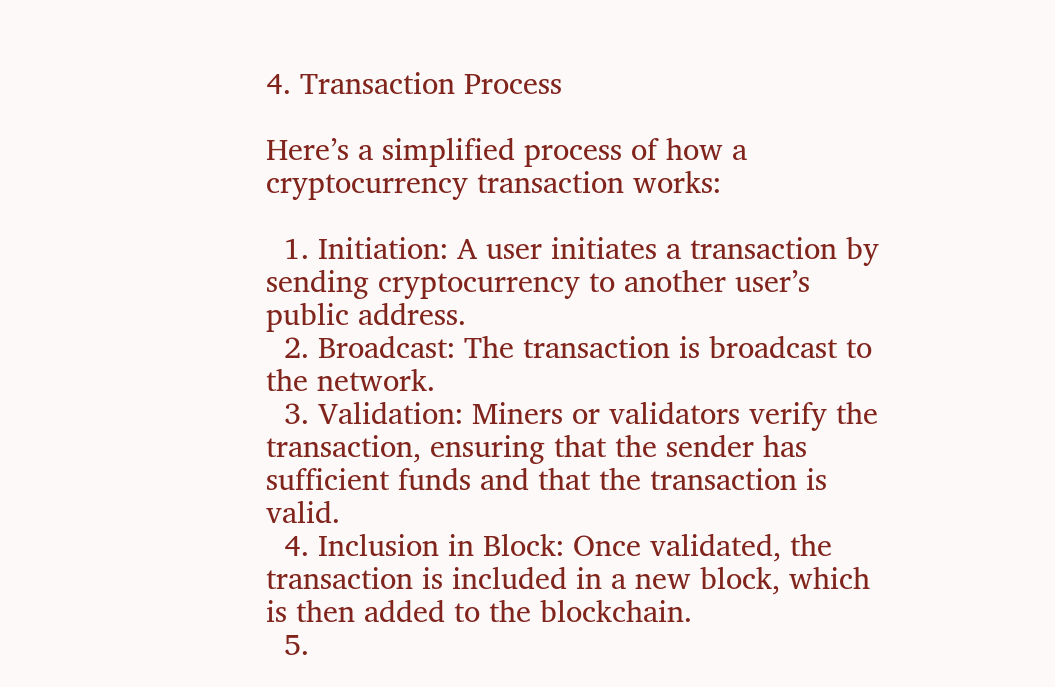4. Transaction Process

Here’s a simplified process of how a cryptocurrency transaction works:

  1. Initiation: A user initiates a transaction by sending cryptocurrency to another user’s public address.
  2. Broadcast: The transaction is broadcast to the network.
  3. Validation: Miners or validators verify the transaction, ensuring that the sender has sufficient funds and that the transaction is valid.
  4. Inclusion in Block: Once validated, the transaction is included in a new block, which is then added to the blockchain.
  5.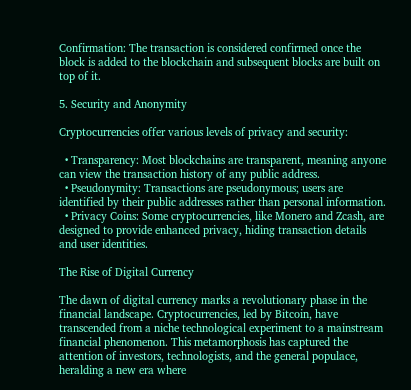Confirmation: The transaction is considered confirmed once the block is added to the blockchain and subsequent blocks are built on top of it.

5. Security and Anonymity

Cryptocurrencies offer various levels of privacy and security:

  • Transparency: Most blockchains are transparent, meaning anyone can view the transaction history of any public address.
  • Pseudonymity: Transactions are pseudonymous; users are identified by their public addresses rather than personal information.
  • Privacy Coins: Some cryptocurrencies, like Monero and Zcash, are designed to provide enhanced privacy, hiding transaction details and user identities.

The Rise of Digital Currency

The dawn of digital currency marks a revolutionary phase in the financial landscape. Cryptocurrencies, led by Bitcoin, have transcended from a niche technological experiment to a mainstream financial phenomenon. This metamorphosis has captured the attention of investors, technologists, and the general populace, heralding a new era where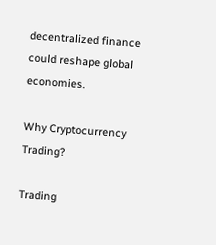decentralized finance could reshape global economies.

Why Cryptocurrency Trading?

Trading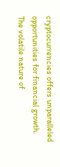cryptocurrencies offers unparalleled opportunities for financial growth. The volatile nature of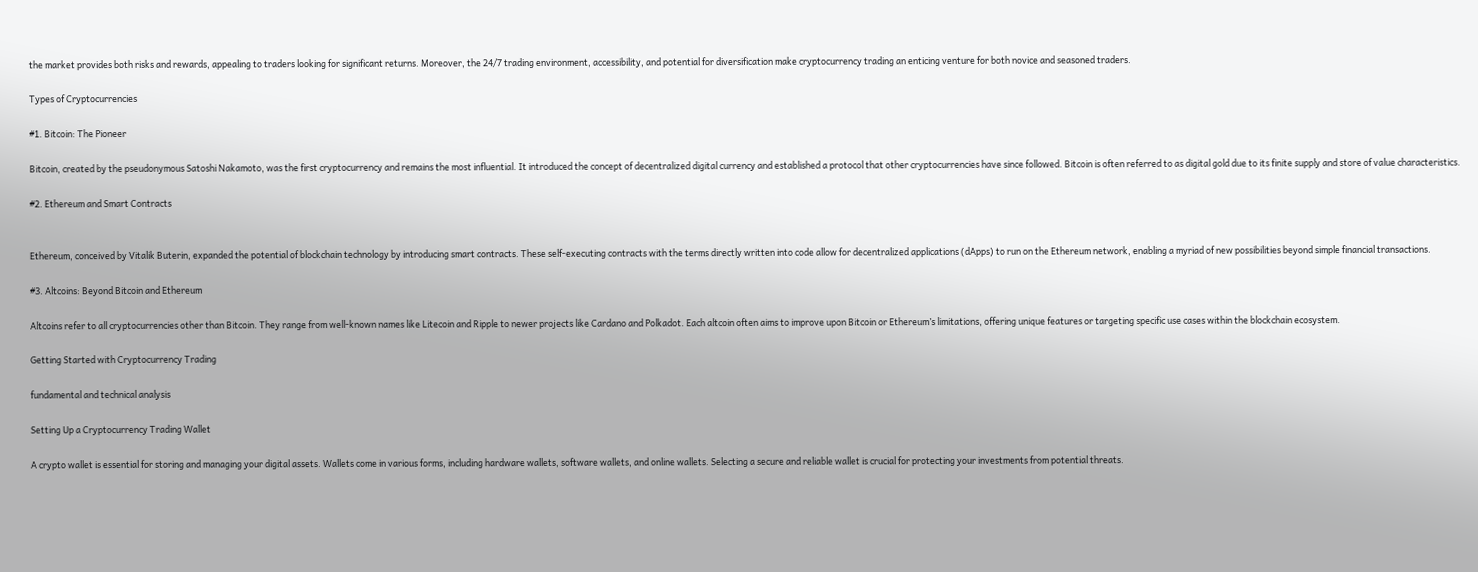the market provides both risks and rewards, appealing to traders looking for significant returns. Moreover, the 24/7 trading environment, accessibility, and potential for diversification make cryptocurrency trading an enticing venture for both novice and seasoned traders.

Types of Cryptocurrencies

#1. Bitcoin: The Pioneer

Bitcoin, created by the pseudonymous Satoshi Nakamoto, was the first cryptocurrency and remains the most influential. It introduced the concept of decentralized digital currency and established a protocol that other cryptocurrencies have since followed. Bitcoin is often referred to as digital gold due to its finite supply and store of value characteristics.

#2. Ethereum and Smart Contracts


Ethereum, conceived by Vitalik Buterin, expanded the potential of blockchain technology by introducing smart contracts. These self-executing contracts with the terms directly written into code allow for decentralized applications (dApps) to run on the Ethereum network, enabling a myriad of new possibilities beyond simple financial transactions.

#3. Altcoins: Beyond Bitcoin and Ethereum

Altcoins refer to all cryptocurrencies other than Bitcoin. They range from well-known names like Litecoin and Ripple to newer projects like Cardano and Polkadot. Each altcoin often aims to improve upon Bitcoin or Ethereum’s limitations, offering unique features or targeting specific use cases within the blockchain ecosystem.

Getting Started with Cryptocurrency Trading

fundamental and technical analysis

Setting Up a Cryptocurrency Trading Wallet

A crypto wallet is essential for storing and managing your digital assets. Wallets come in various forms, including hardware wallets, software wallets, and online wallets. Selecting a secure and reliable wallet is crucial for protecting your investments from potential threats.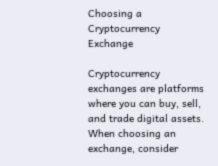Choosing a Cryptocurrency Exchange

Cryptocurrency exchanges are platforms where you can buy, sell, and trade digital assets. When choosing an exchange, consider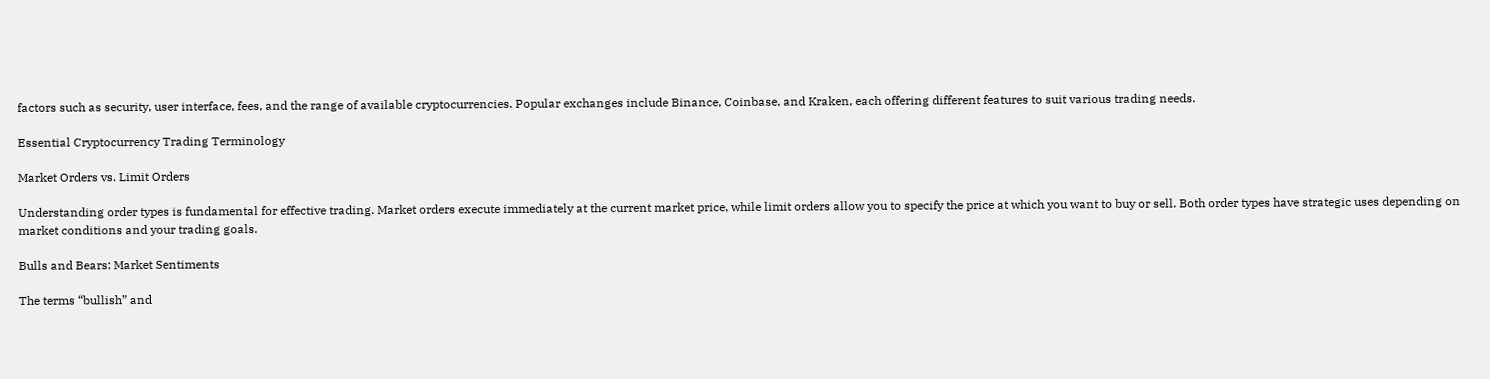factors such as security, user interface, fees, and the range of available cryptocurrencies. Popular exchanges include Binance, Coinbase, and Kraken, each offering different features to suit various trading needs.

Essential Cryptocurrency Trading Terminology

Market Orders vs. Limit Orders

Understanding order types is fundamental for effective trading. Market orders execute immediately at the current market price, while limit orders allow you to specify the price at which you want to buy or sell. Both order types have strategic uses depending on market conditions and your trading goals.

Bulls and Bears: Market Sentiments

The terms “bullish” and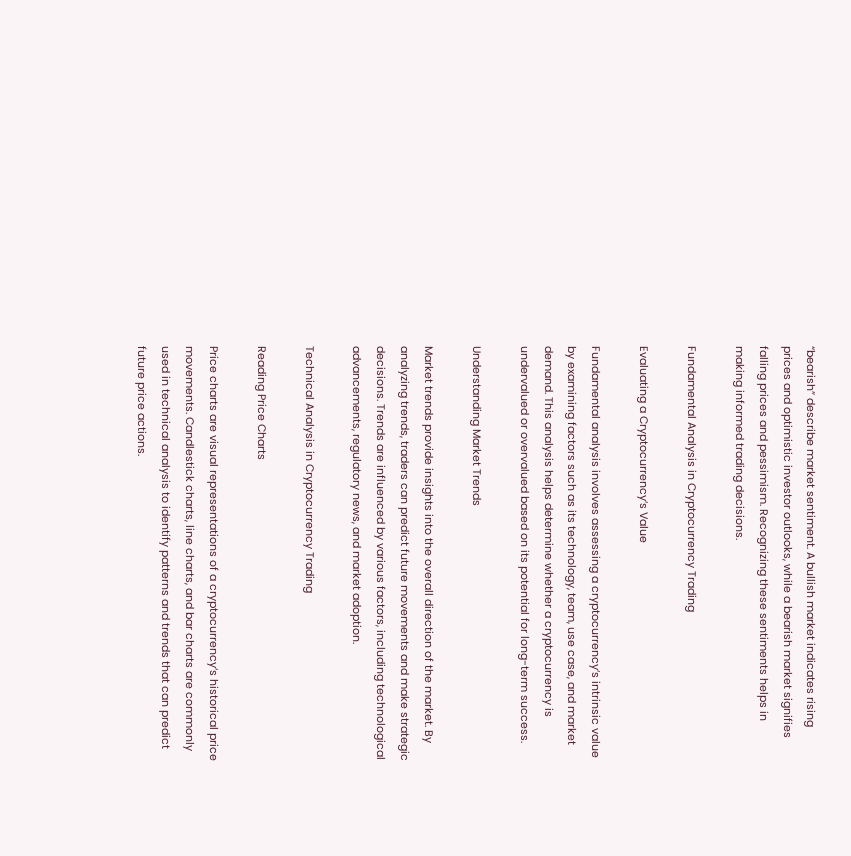“bearish” describe market sentiment. A bullish market indicates rising prices and optimistic investor outlooks, while a bearish market signifies falling prices and pessimism. Recognizing these sentiments helps in making informed trading decisions.

Fundamental Analysis in Cryptocurrency Trading

Evaluating a Cryptocurrency’s Value

Fundamental analysis involves assessing a cryptocurrency’s intrinsic value by examining factors such as its technology, team, use case, and market demand. This analysis helps determine whether a cryptocurrency is undervalued or overvalued based on its potential for long-term success.

Understanding Market Trends

Market trends provide insights into the overall direction of the market. By analyzing trends, traders can predict future movements and make strategic decisions. Trends are influenced by various factors, including technological advancements, regulatory news, and market adoption.

Technical Analysis in Cryptocurrency Trading

Reading Price Charts

Price charts are visual representations of a cryptocurrency’s historical price movements. Candlestick charts, line charts, and bar charts are commonly used in technical analysis to identify patterns and trends that can predict future price actions.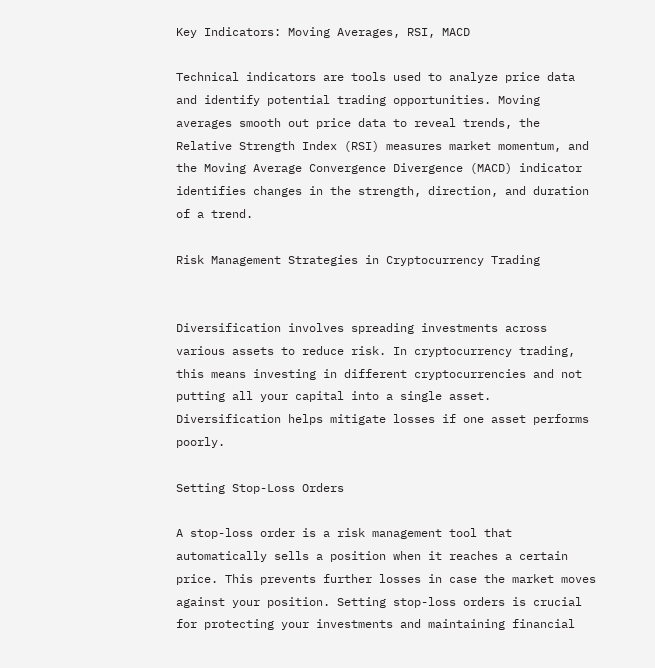Key Indicators: Moving Averages, RSI, MACD

Technical indicators are tools used to analyze price data and identify potential trading opportunities. Moving averages smooth out price data to reveal trends, the Relative Strength Index (RSI) measures market momentum, and the Moving Average Convergence Divergence (MACD) indicator identifies changes in the strength, direction, and duration of a trend.

Risk Management Strategies in Cryptocurrency Trading


Diversification involves spreading investments across various assets to reduce risk. In cryptocurrency trading, this means investing in different cryptocurrencies and not putting all your capital into a single asset. Diversification helps mitigate losses if one asset performs poorly.

Setting Stop-Loss Orders

A stop-loss order is a risk management tool that automatically sells a position when it reaches a certain price. This prevents further losses in case the market moves against your position. Setting stop-loss orders is crucial for protecting your investments and maintaining financial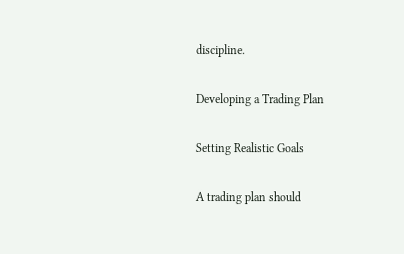discipline.

Developing a Trading Plan

Setting Realistic Goals

A trading plan should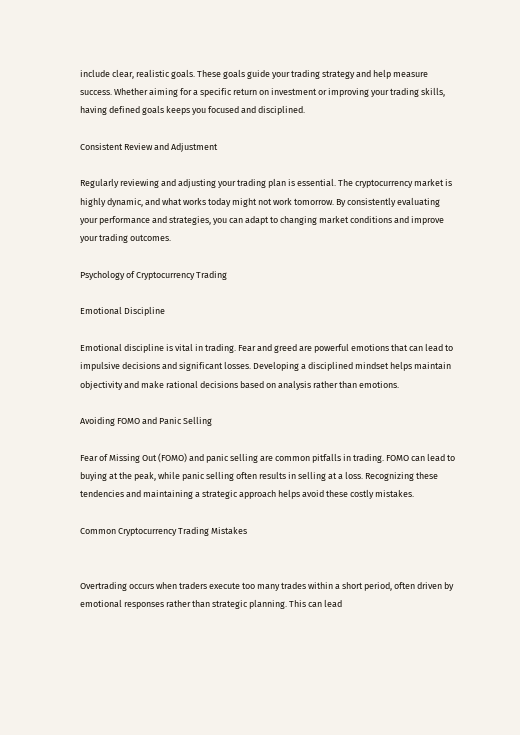include clear, realistic goals. These goals guide your trading strategy and help measure success. Whether aiming for a specific return on investment or improving your trading skills, having defined goals keeps you focused and disciplined.

Consistent Review and Adjustment

Regularly reviewing and adjusting your trading plan is essential. The cryptocurrency market is highly dynamic, and what works today might not work tomorrow. By consistently evaluating your performance and strategies, you can adapt to changing market conditions and improve your trading outcomes.

Psychology of Cryptocurrency Trading

Emotional Discipline

Emotional discipline is vital in trading. Fear and greed are powerful emotions that can lead to impulsive decisions and significant losses. Developing a disciplined mindset helps maintain objectivity and make rational decisions based on analysis rather than emotions.

Avoiding FOMO and Panic Selling

Fear of Missing Out (FOMO) and panic selling are common pitfalls in trading. FOMO can lead to buying at the peak, while panic selling often results in selling at a loss. Recognizing these tendencies and maintaining a strategic approach helps avoid these costly mistakes.

Common Cryptocurrency Trading Mistakes


Overtrading occurs when traders execute too many trades within a short period, often driven by emotional responses rather than strategic planning. This can lead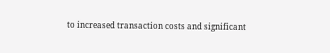to increased transaction costs and significant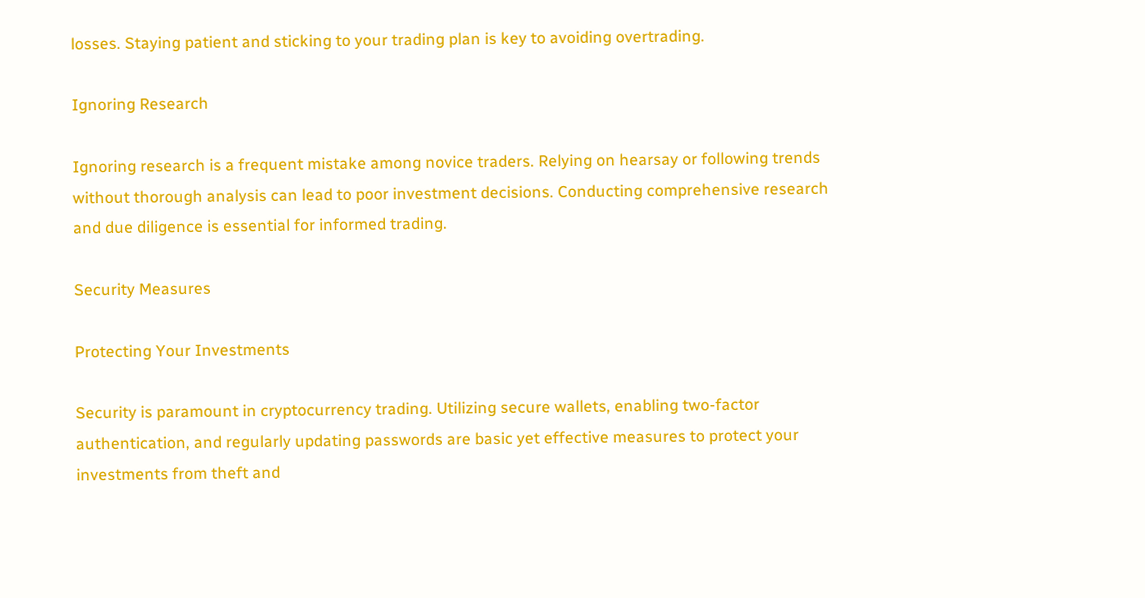losses. Staying patient and sticking to your trading plan is key to avoiding overtrading.

Ignoring Research

Ignoring research is a frequent mistake among novice traders. Relying on hearsay or following trends without thorough analysis can lead to poor investment decisions. Conducting comprehensive research and due diligence is essential for informed trading.

Security Measures

Protecting Your Investments

Security is paramount in cryptocurrency trading. Utilizing secure wallets, enabling two-factor authentication, and regularly updating passwords are basic yet effective measures to protect your investments from theft and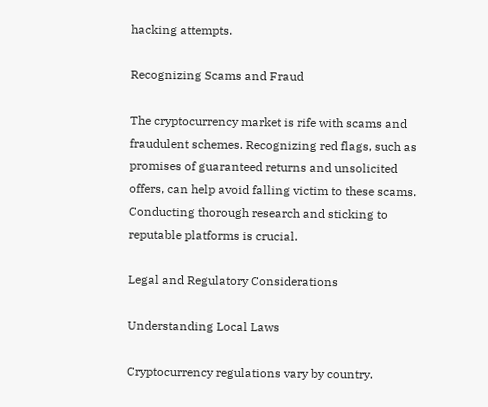hacking attempts.

Recognizing Scams and Fraud

The cryptocurrency market is rife with scams and fraudulent schemes. Recognizing red flags, such as promises of guaranteed returns and unsolicited offers, can help avoid falling victim to these scams. Conducting thorough research and sticking to reputable platforms is crucial.

Legal and Regulatory Considerations

Understanding Local Laws

Cryptocurrency regulations vary by country.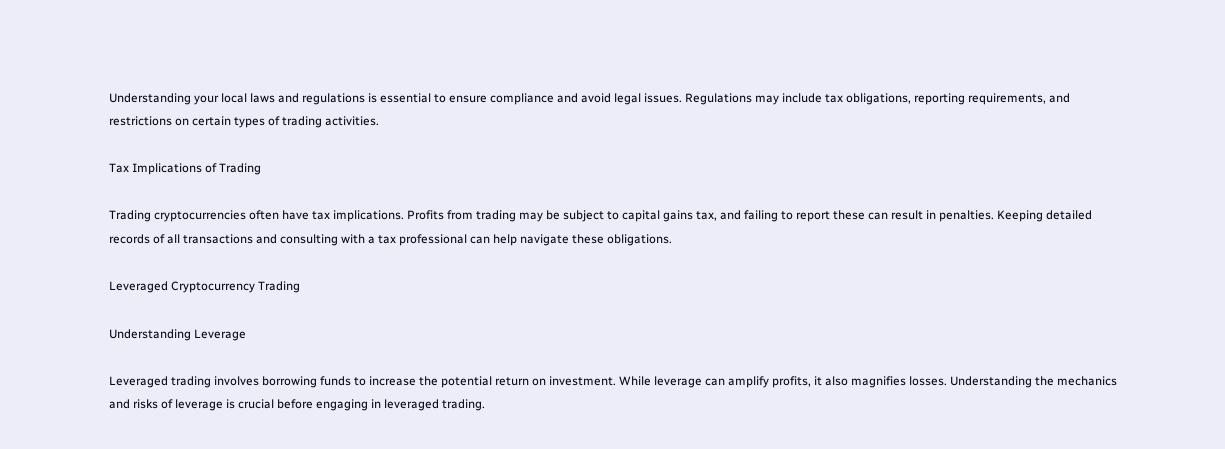Understanding your local laws and regulations is essential to ensure compliance and avoid legal issues. Regulations may include tax obligations, reporting requirements, and restrictions on certain types of trading activities.

Tax Implications of Trading

Trading cryptocurrencies often have tax implications. Profits from trading may be subject to capital gains tax, and failing to report these can result in penalties. Keeping detailed records of all transactions and consulting with a tax professional can help navigate these obligations.

Leveraged Cryptocurrency Trading

Understanding Leverage

Leveraged trading involves borrowing funds to increase the potential return on investment. While leverage can amplify profits, it also magnifies losses. Understanding the mechanics and risks of leverage is crucial before engaging in leveraged trading.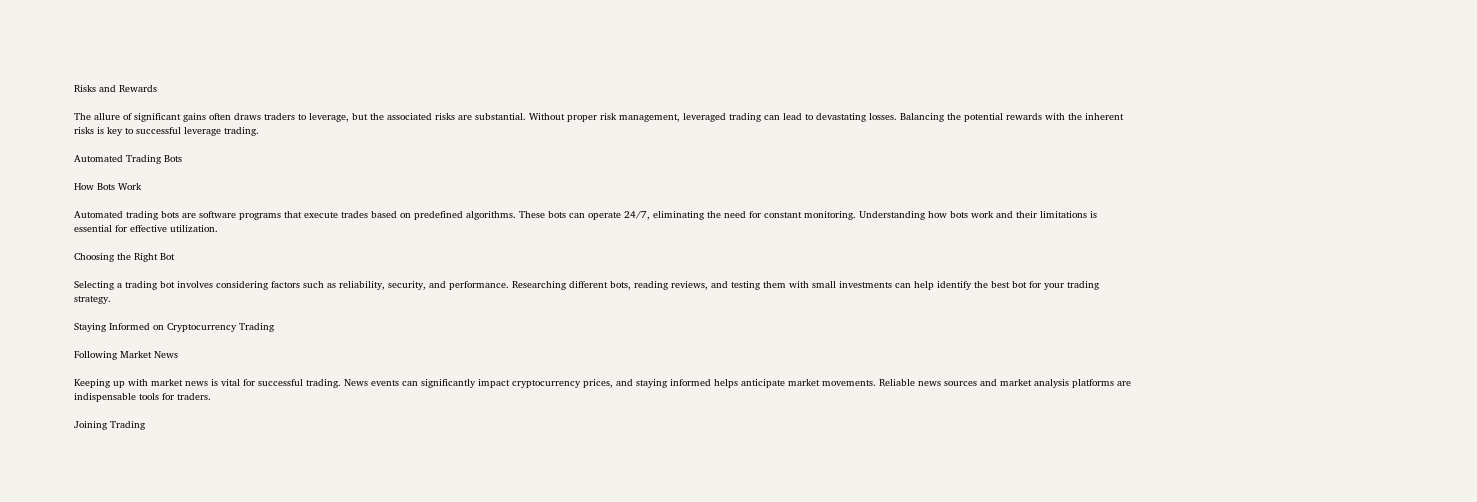Risks and Rewards

The allure of significant gains often draws traders to leverage, but the associated risks are substantial. Without proper risk management, leveraged trading can lead to devastating losses. Balancing the potential rewards with the inherent risks is key to successful leverage trading.

Automated Trading Bots

How Bots Work

Automated trading bots are software programs that execute trades based on predefined algorithms. These bots can operate 24/7, eliminating the need for constant monitoring. Understanding how bots work and their limitations is essential for effective utilization.

Choosing the Right Bot

Selecting a trading bot involves considering factors such as reliability, security, and performance. Researching different bots, reading reviews, and testing them with small investments can help identify the best bot for your trading strategy.

Staying Informed on Cryptocurrency Trading

Following Market News

Keeping up with market news is vital for successful trading. News events can significantly impact cryptocurrency prices, and staying informed helps anticipate market movements. Reliable news sources and market analysis platforms are indispensable tools for traders.

Joining Trading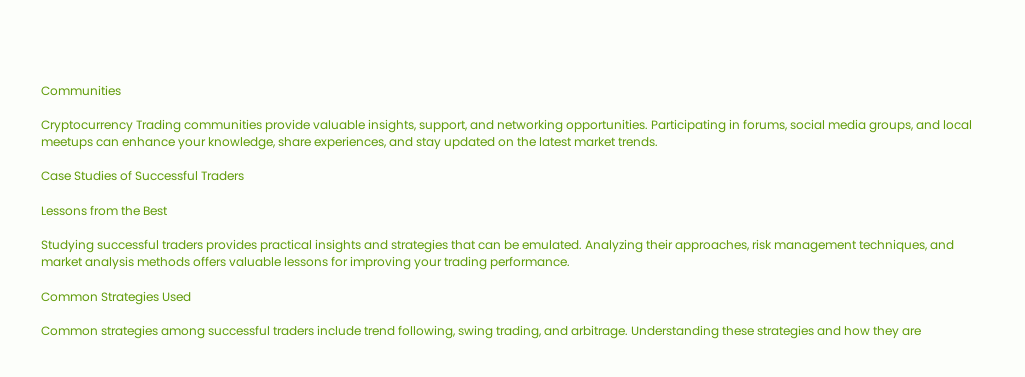Communities

Cryptocurrency Trading communities provide valuable insights, support, and networking opportunities. Participating in forums, social media groups, and local meetups can enhance your knowledge, share experiences, and stay updated on the latest market trends.

Case Studies of Successful Traders

Lessons from the Best

Studying successful traders provides practical insights and strategies that can be emulated. Analyzing their approaches, risk management techniques, and market analysis methods offers valuable lessons for improving your trading performance.

Common Strategies Used

Common strategies among successful traders include trend following, swing trading, and arbitrage. Understanding these strategies and how they are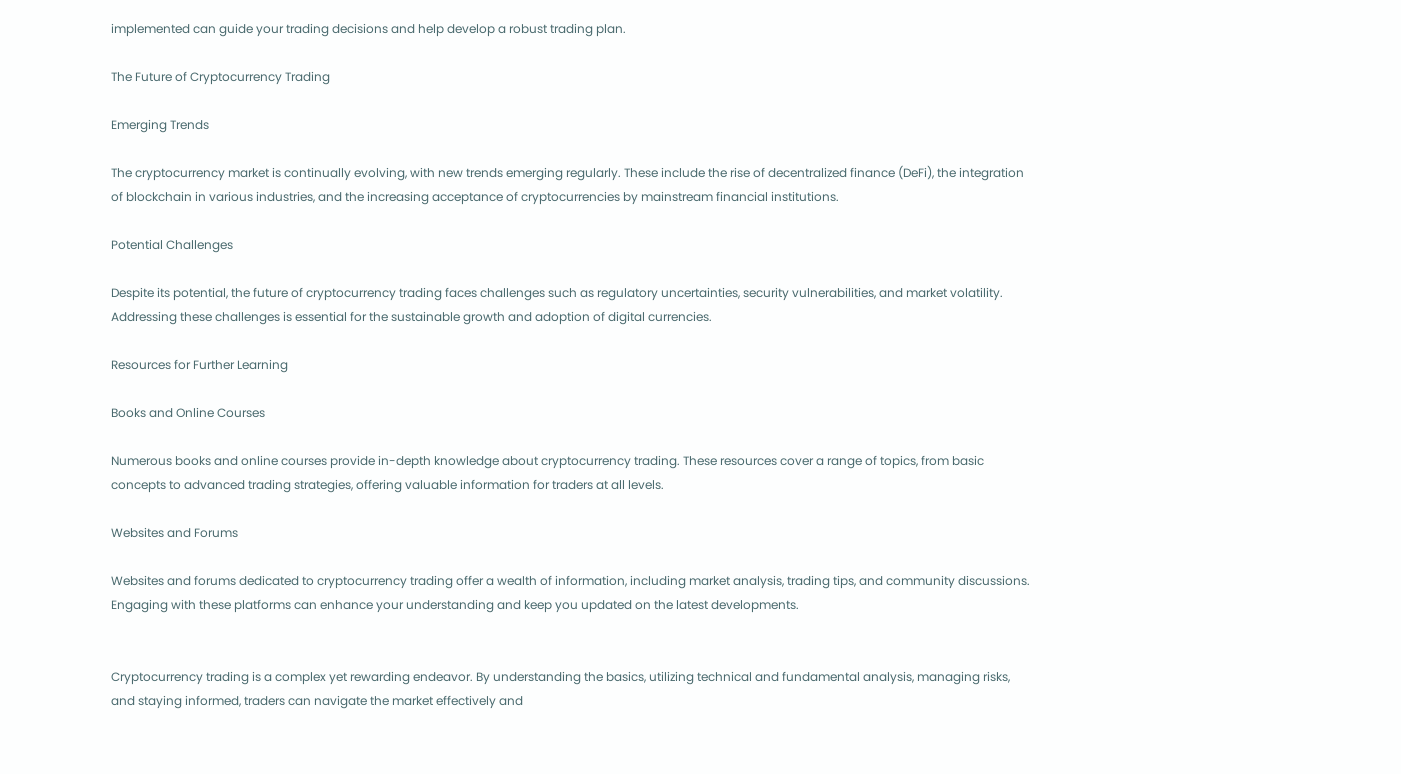implemented can guide your trading decisions and help develop a robust trading plan.

The Future of Cryptocurrency Trading

Emerging Trends

The cryptocurrency market is continually evolving, with new trends emerging regularly. These include the rise of decentralized finance (DeFi), the integration of blockchain in various industries, and the increasing acceptance of cryptocurrencies by mainstream financial institutions.

Potential Challenges

Despite its potential, the future of cryptocurrency trading faces challenges such as regulatory uncertainties, security vulnerabilities, and market volatility. Addressing these challenges is essential for the sustainable growth and adoption of digital currencies.

Resources for Further Learning

Books and Online Courses

Numerous books and online courses provide in-depth knowledge about cryptocurrency trading. These resources cover a range of topics, from basic concepts to advanced trading strategies, offering valuable information for traders at all levels.

Websites and Forums

Websites and forums dedicated to cryptocurrency trading offer a wealth of information, including market analysis, trading tips, and community discussions. Engaging with these platforms can enhance your understanding and keep you updated on the latest developments.


Cryptocurrency trading is a complex yet rewarding endeavor. By understanding the basics, utilizing technical and fundamental analysis, managing risks, and staying informed, traders can navigate the market effectively and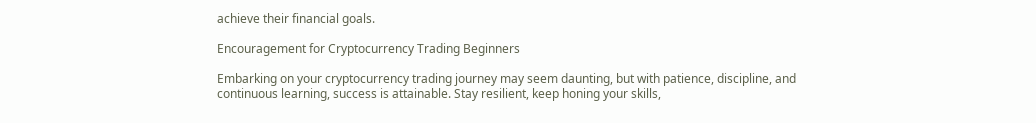achieve their financial goals.

Encouragement for Cryptocurrency Trading Beginners

Embarking on your cryptocurrency trading journey may seem daunting, but with patience, discipline, and continuous learning, success is attainable. Stay resilient, keep honing your skills,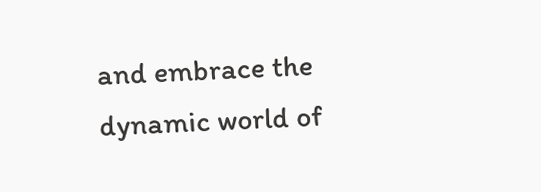and embrace the dynamic world of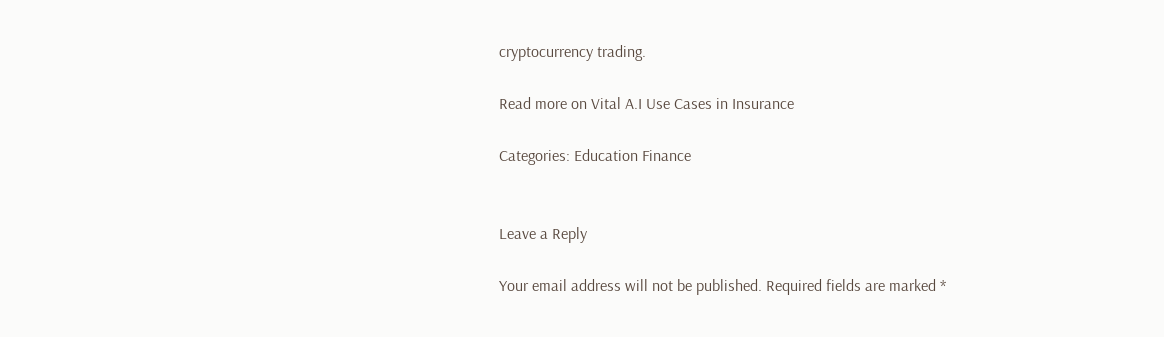cryptocurrency trading.

Read more on Vital A.I Use Cases in Insurance

Categories: Education Finance


Leave a Reply

Your email address will not be published. Required fields are marked *